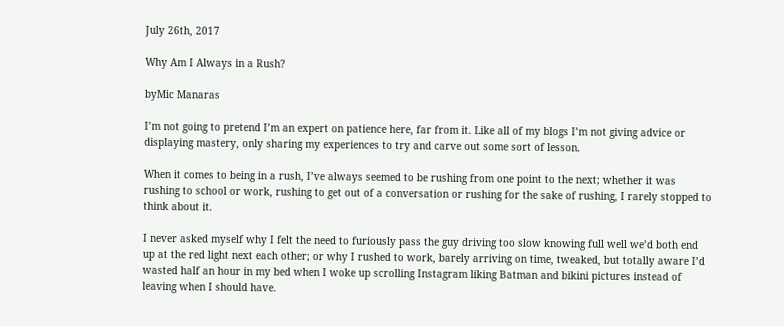July 26th, 2017

Why Am I Always in a Rush?

byMic Manaras

I’m not going to pretend I’m an expert on patience here, far from it. Like all of my blogs I’m not giving advice or displaying mastery, only sharing my experiences to try and carve out some sort of lesson.

When it comes to being in a rush, I’ve always seemed to be rushing from one point to the next; whether it was rushing to school or work, rushing to get out of a conversation or rushing for the sake of rushing, I rarely stopped to think about it.

I never asked myself why I felt the need to furiously pass the guy driving too slow knowing full well we’d both end up at the red light next each other; or why I rushed to work, barely arriving on time, tweaked, but totally aware I’d wasted half an hour in my bed when I woke up scrolling Instagram liking Batman and bikini pictures instead of leaving when I should have.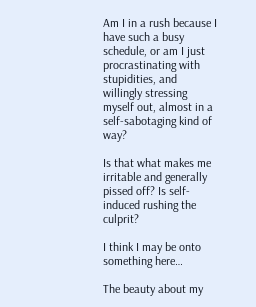Am I in a rush because I have such a busy schedule, or am I just procrastinating with stupidities, and willingly stressing myself out, almost in a self-sabotaging kind of way?

Is that what makes me irritable and generally pissed off? Is self-induced rushing the culprit?

I think I may be onto something here…

The beauty about my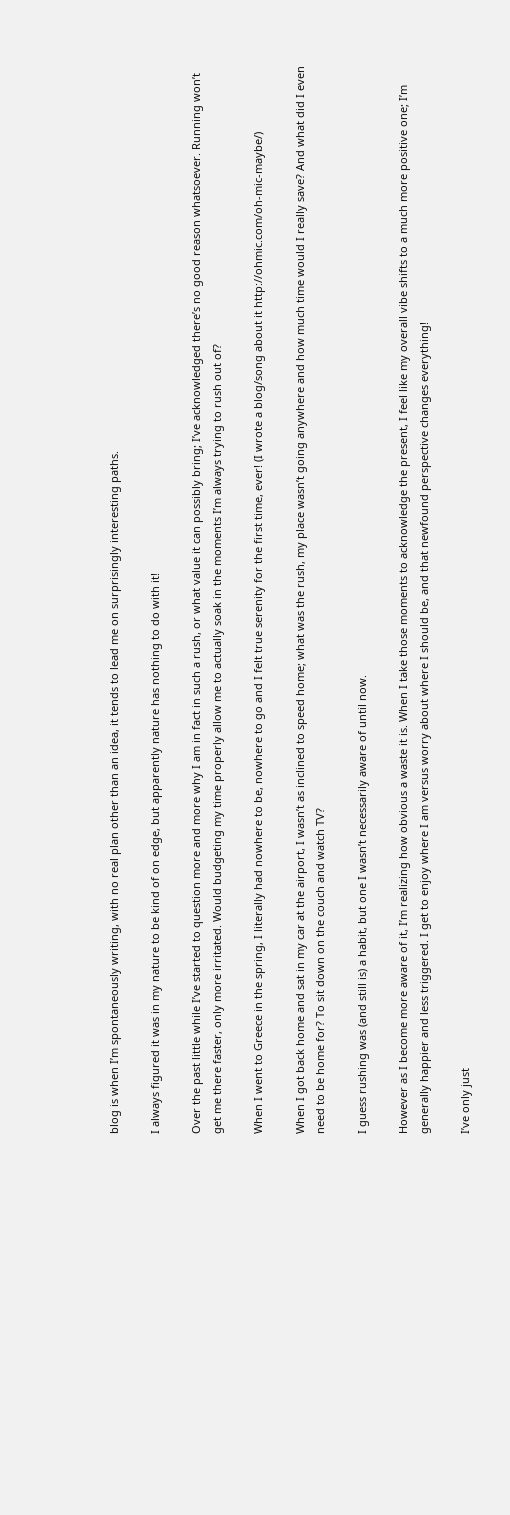blog is when I’m spontaneously writing, with no real plan other than an idea, it tends to lead me on surprisingly interesting paths.

I always figured it was in my nature to be kind of on edge, but apparently nature has nothing to do with it!

Over the past little while I’ve started to question more and more why I am in fact in such a rush, or what value it can possibly bring; I’ve acknowledged there’s no good reason whatsoever. Running won’t get me there faster, only more irritated. Would budgeting my time properly allow me to actually soak in the moments I’m always trying to rush out of?

When I went to Greece in the spring, I literally had nowhere to be, nowhere to go and I felt true serenity for the first time, ever! (I wrote a blog/song about it http://ohmic.com/oh-mic-maybe/)

When I got back home and sat in my car at the airport, I wasn’t as inclined to speed home; what was the rush, my place wasn’t going anywhere and how much time would I really save? And what did I even need to be home for? To sit down on the couch and watch TV?

I guess rushing was (and still is) a habit, but one I wasn’t necessarily aware of until now.

However as I become more aware of it, I’m realizing how obvious a waste it is. When I take those moments to acknowledge the present, I feel like my overall vibe shifts to a much more positive one; I’m generally happier and less triggered. I get to enjoy where I am versus worry about where I should be, and that newfound perspective changes everything!

I’ve only just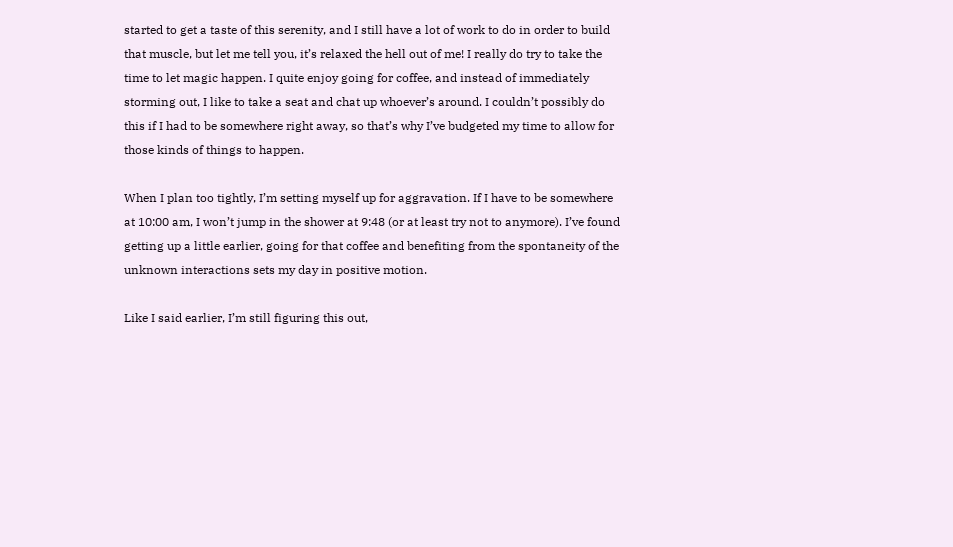started to get a taste of this serenity, and I still have a lot of work to do in order to build that muscle, but let me tell you, it’s relaxed the hell out of me! I really do try to take the time to let magic happen. I quite enjoy going for coffee, and instead of immediately storming out, I like to take a seat and chat up whoever’s around. I couldn’t possibly do this if I had to be somewhere right away, so that’s why I’ve budgeted my time to allow for those kinds of things to happen.

When I plan too tightly, I’m setting myself up for aggravation. If I have to be somewhere at 10:00 am, I won’t jump in the shower at 9:48 (or at least try not to anymore). I’ve found getting up a little earlier, going for that coffee and benefiting from the spontaneity of the unknown interactions sets my day in positive motion.

Like I said earlier, I’m still figuring this out,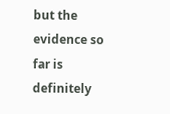but the evidence so far is definitely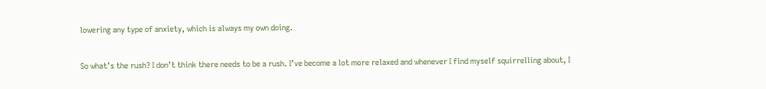lowering any type of anxiety, which is always my own doing.

So what’s the rush? I don’t think there needs to be a rush. I’ve become a lot more relaxed and whenever I find myself squirrelling about, I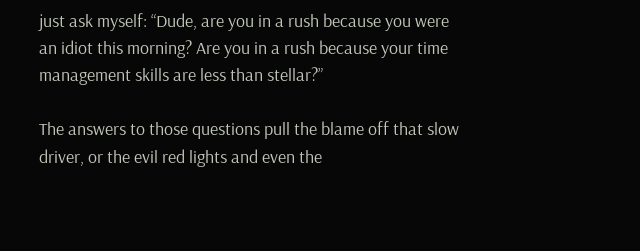just ask myself: “Dude, are you in a rush because you were an idiot this morning? Are you in a rush because your time management skills are less than stellar?”

The answers to those questions pull the blame off that slow driver, or the evil red lights and even the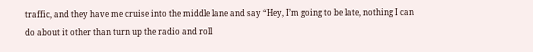traffic, and they have me cruise into the middle lane and say “Hey, I’m going to be late, nothing I can do about it other than turn up the radio and roll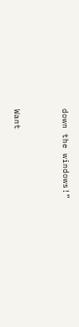down the windows!”


Want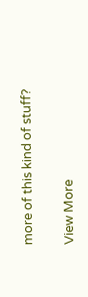more of this kind of stuff?

View More